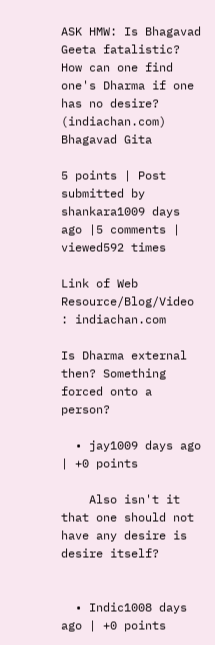ASK HMW: Is Bhagavad Geeta fatalistic? How can one find one's Dharma if one has no desire? (indiachan.com) Bhagavad Gita

5 points | Post submitted by shankara1009 days ago |5 comments | viewed592 times

Link of Web Resource/Blog/Video : indiachan.com

Is Dharma external then? Something forced onto a person?

  • jay1009 days ago | +0 points

    Also isn't it that one should not have any desire is desire itself?


  • Indic1008 days ago | +0 points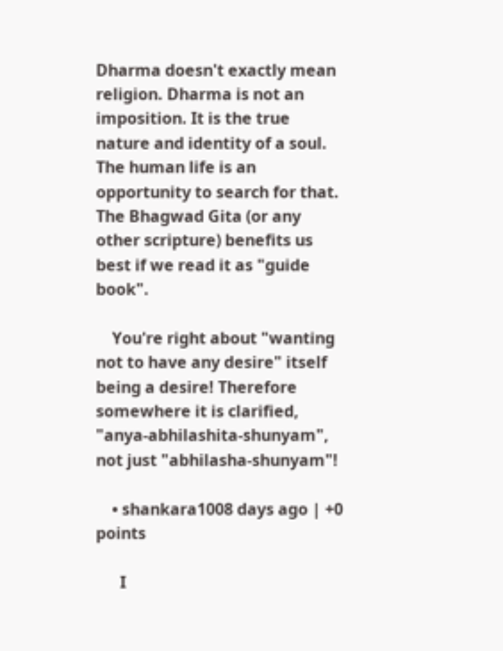Dharma doesn't exactly mean religion. Dharma is not an imposition. It is the true nature and identity of a soul. The human life is an opportunity to search for that. The Bhagwad Gita (or any other scripture) benefits us best if we read it as "guide book".

    You're right about "wanting not to have any desire" itself being a desire! Therefore somewhere it is clarified,  "anya-abhilashita-shunyam", not just "abhilasha-shunyam"!

    • shankara1008 days ago | +0 points

      I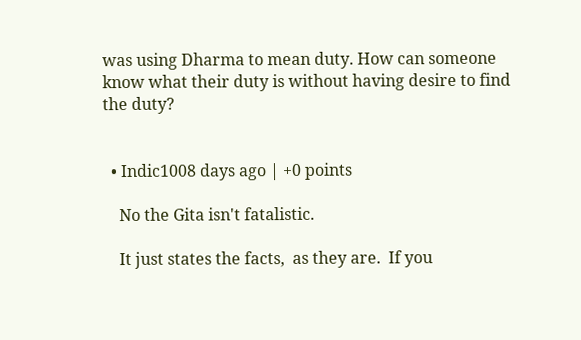was using Dharma to mean duty. How can someone know what their duty is without having desire to find the duty?


  • Indic1008 days ago | +0 points

    No the Gita isn't fatalistic.

    It just states the facts,  as they are.  If you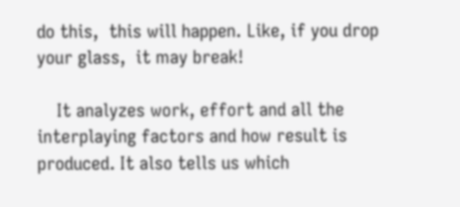do this,  this will happen. Like, if you drop your glass,  it may break!

    It analyzes work, effort and all the interplaying factors and how result is produced. It also tells us which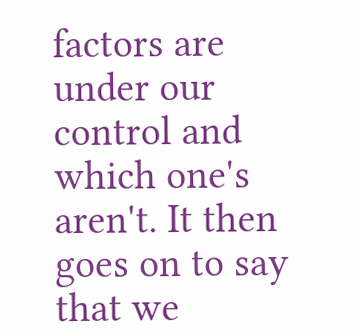factors are under our control and which one's aren't. It then goes on to say that we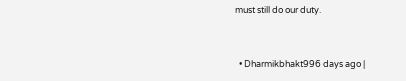must still do our duty.


  • Dharmikbhakt996 days ago |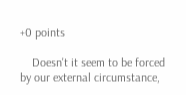+0 points

    Doesn't it seem to be forced by our external circumstance,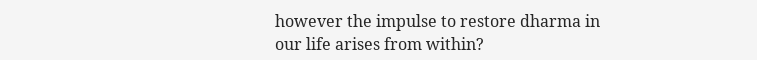however the impulse to restore dharma in our life arises from within?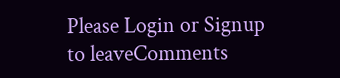Please Login or Signup to leaveComments